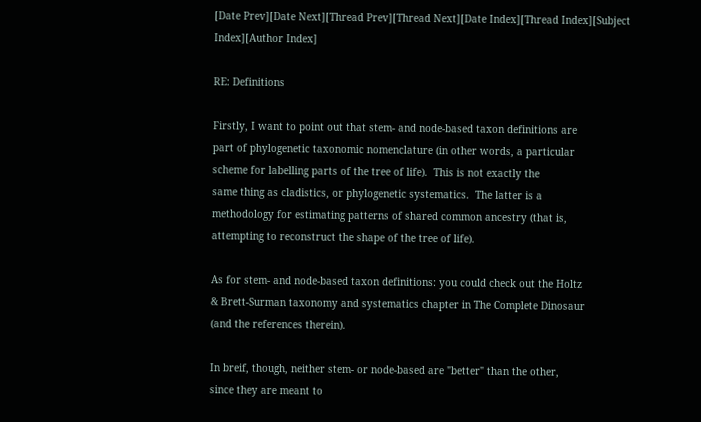[Date Prev][Date Next][Thread Prev][Thread Next][Date Index][Thread Index][Subject Index][Author Index]

RE: Definitions

Firstly, I want to point out that stem- and node-based taxon definitions are
part of phylogenetic taxonomic nomenclature (in other words, a particular
scheme for labelling parts of the tree of life).  This is not exactly the
same thing as cladistics, or phylogenetic systematics.  The latter is a
methodology for estimating patterns of shared common ancestry (that is,
attempting to reconstruct the shape of the tree of life).

As for stem- and node-based taxon definitions: you could check out the Holtz
& Brett-Surman taxonomy and systematics chapter in The Complete Dinosaur
(and the references therein).

In breif, though, neither stem- or node-based are "better" than the other,
since they are meant to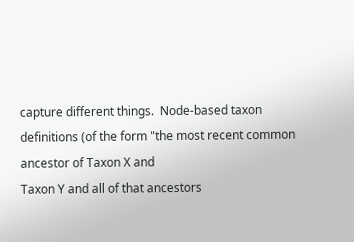capture different things.  Node-based taxon
definitions (of the form "the most recent common ancestor of Taxon X and
Taxon Y and all of that ancestors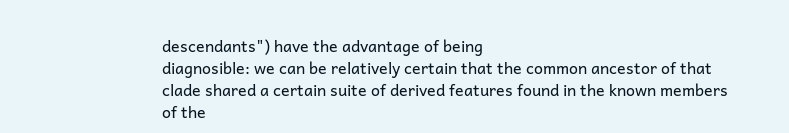descendants") have the advantage of being
diagnosible: we can be relatively certain that the common ancestor of that
clade shared a certain suite of derived features found in the known members
of the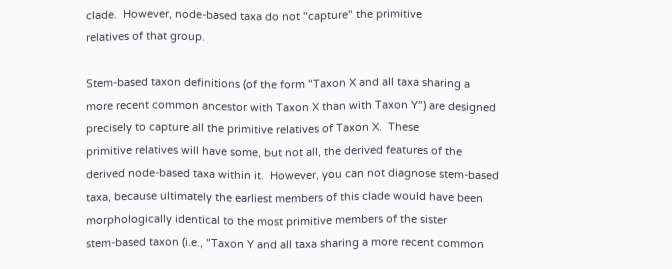clade.  However, node-based taxa do not "capture" the primitive
relatives of that group.

Stem-based taxon definitions (of the form "Taxon X and all taxa sharing a
more recent common ancestor with Taxon X than with Taxon Y") are designed
precisely to capture all the primitive relatives of Taxon X.  These
primitive relatives will have some, but not all, the derived features of the
derived node-based taxa within it.  However, you can not diagnose stem-based
taxa, because ultimately the earliest members of this clade would have been
morphologically identical to the most primitive members of the sister
stem-based taxon (i.e., "Taxon Y and all taxa sharing a more recent common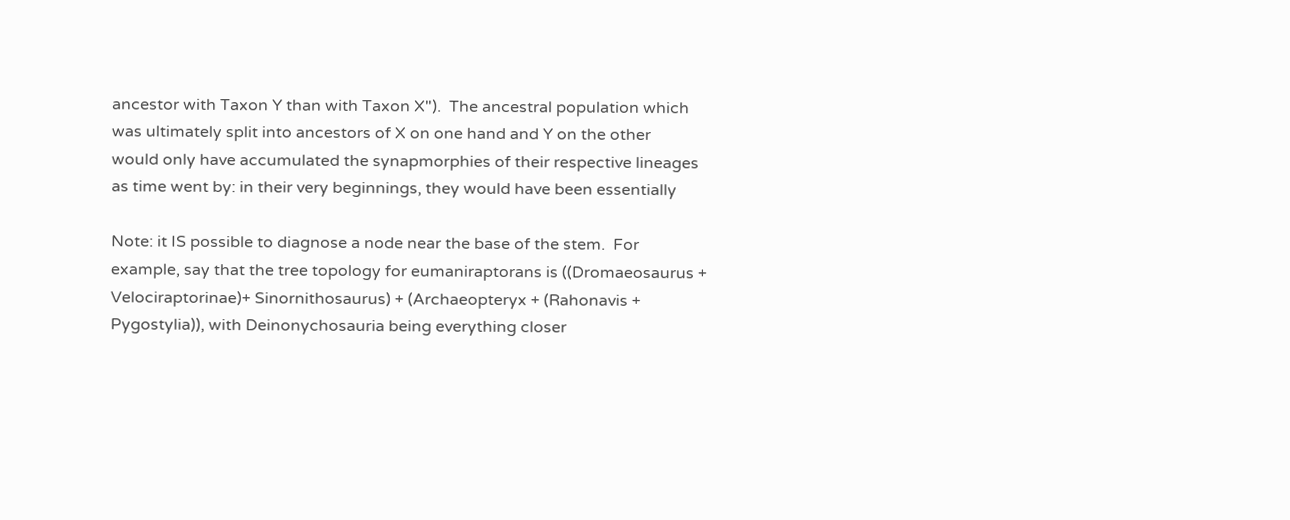ancestor with Taxon Y than with Taxon X").  The ancestral population which
was ultimately split into ancestors of X on one hand and Y on the other
would only have accumulated the synapmorphies of their respective lineages
as time went by: in their very beginnings, they would have been essentially

Note: it IS possible to diagnose a node near the base of the stem.  For
example, say that the tree topology for eumaniraptorans is ((Dromaeosaurus +
Velociraptorinae)+ Sinornithosaurus) + (Archaeopteryx + (Rahonavis +
Pygostylia)), with Deinonychosauria being everything closer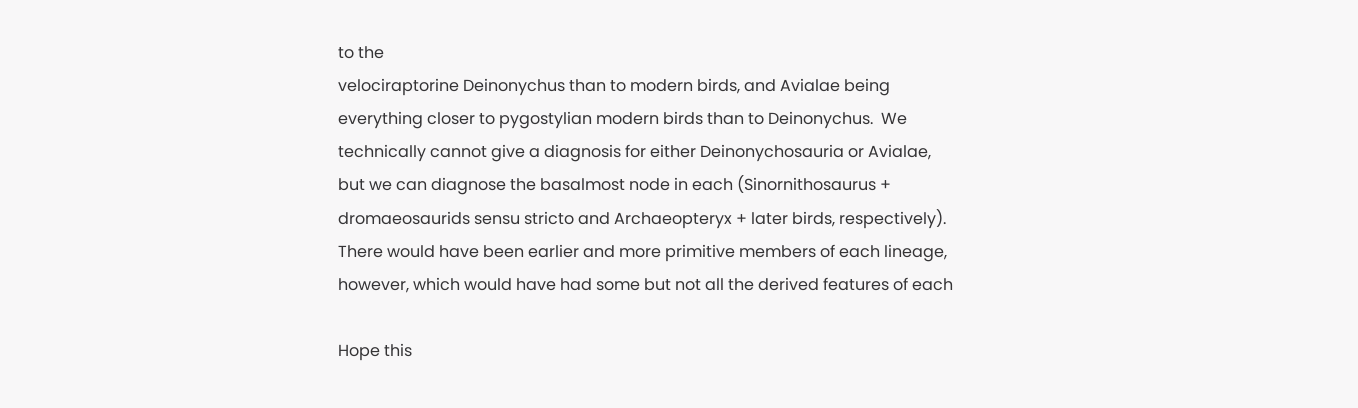to the
velociraptorine Deinonychus than to modern birds, and Avialae being
everything closer to pygostylian modern birds than to Deinonychus.  We
technically cannot give a diagnosis for either Deinonychosauria or Avialae,
but we can diagnose the basalmost node in each (Sinornithosaurus +
dromaeosaurids sensu stricto and Archaeopteryx + later birds, respectively).
There would have been earlier and more primitive members of each lineage,
however, which would have had some but not all the derived features of each

Hope this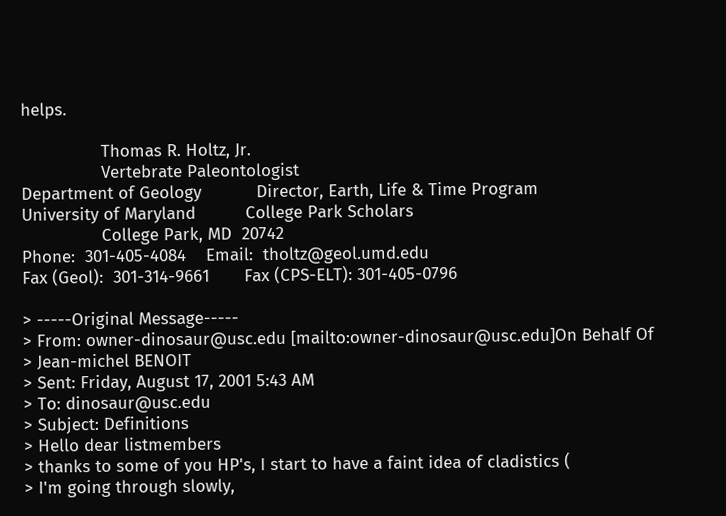helps.

                Thomas R. Holtz, Jr.
                Vertebrate Paleontologist
Department of Geology           Director, Earth, Life & Time Program
University of Maryland          College Park Scholars
                College Park, MD  20742
Phone:  301-405-4084    Email:  tholtz@geol.umd.edu
Fax (Geol):  301-314-9661       Fax (CPS-ELT): 301-405-0796

> -----Original Message-----
> From: owner-dinosaur@usc.edu [mailto:owner-dinosaur@usc.edu]On Behalf Of
> Jean-michel BENOIT
> Sent: Friday, August 17, 2001 5:43 AM
> To: dinosaur@usc.edu
> Subject: Definitions
> Hello dear listmembers
> thanks to some of you HP's, I start to have a faint idea of cladistics (
> I'm going through slowly,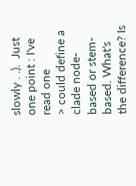slowly . .).  Just one point : I've read one
> could define a clade node-based or stem-based. What's the difference? Is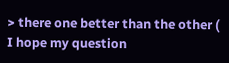> there one better than the other ( I hope my question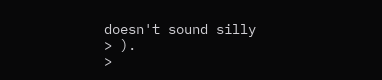doesn't sound silly
> ).
>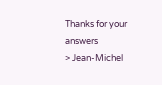Thanks for your answers
> Jean-Michel